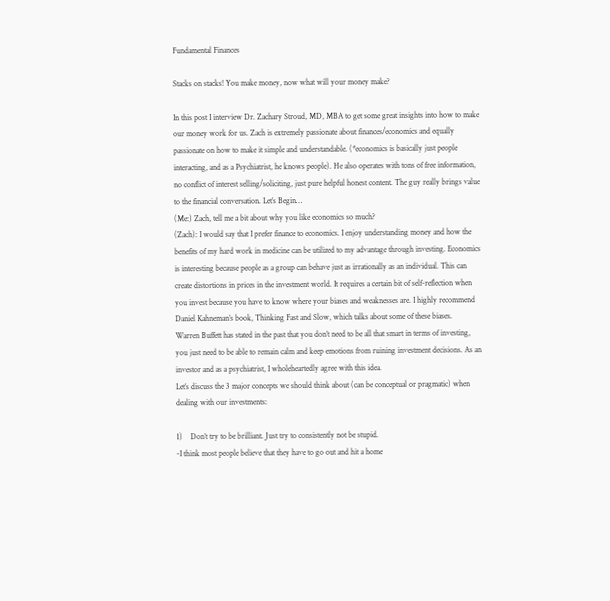Fundamental Finances

Stacks on stacks! You make money, now what will your money make?

In this post I interview Dr. Zachary Stroud, MD, MBA to get some great insights into how to make our money work for us. Zach is extremely passionate about finances/economics and equally passionate on how to make it simple and understandable. (*economics is basically just people interacting, and as a Psychiatrist, he knows people). He also operates with tons of free information, no conflict of interest selling/soliciting, just pure helpful honest content. The guy really brings value to the financial conversation. Let’s Begin…
(Me:) Zach, tell me a bit about why you like economics so much?
(Zach): I would say that I prefer finance to economics. I enjoy understanding money and how the benefits of my hard work in medicine can be utilized to my advantage through investing. Economics is interesting because people as a group can behave just as irrationally as an individual. This can create distortions in prices in the investment world. It requires a certain bit of self-reflection when you invest because you have to know where your biases and weaknesses are. I highly recommend Daniel Kahneman’s book, Thinking Fast and Slow, which talks about some of these biases.
Warren Buffett has stated in the past that you don’t need to be all that smart in terms of investing, you just need to be able to remain calm and keep emotions from ruining investment decisions. As an investor and as a psychiatrist, I wholeheartedly agree with this idea.
Let’s discuss the 3 major concepts we should think about (can be conceptual or pragmatic) when dealing with our investments:

1)    Don’t try to be brilliant. Just try to consistently not be stupid.
-I think most people believe that they have to go out and hit a home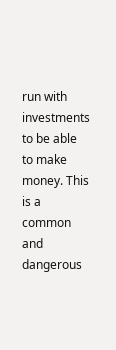run with investments to be able to make money. This is a common and dangerous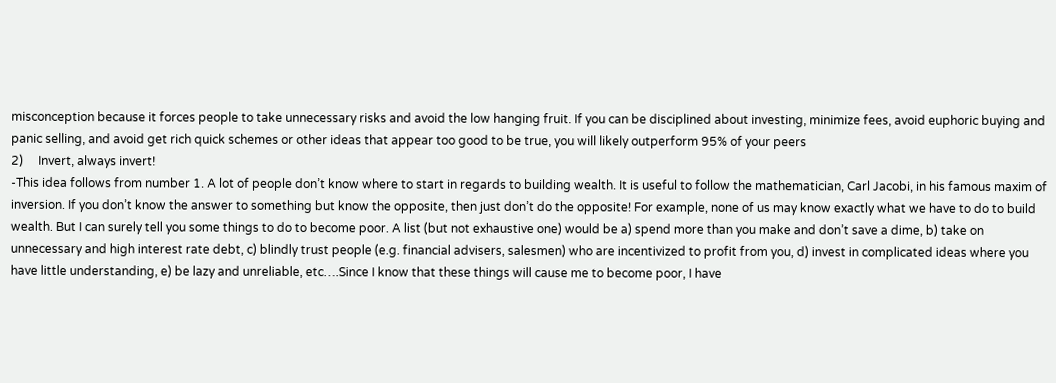misconception because it forces people to take unnecessary risks and avoid the low hanging fruit. If you can be disciplined about investing, minimize fees, avoid euphoric buying and panic selling, and avoid get rich quick schemes or other ideas that appear too good to be true, you will likely outperform 95% of your peers
2)     Invert, always invert!
-This idea follows from number 1. A lot of people don’t know where to start in regards to building wealth. It is useful to follow the mathematician, Carl Jacobi, in his famous maxim of inversion. If you don’t know the answer to something but know the opposite, then just don’t do the opposite! For example, none of us may know exactly what we have to do to build wealth. But I can surely tell you some things to do to become poor. A list (but not exhaustive one) would be a) spend more than you make and don’t save a dime, b) take on unnecessary and high interest rate debt, c) blindly trust people (e.g. financial advisers, salesmen) who are incentivized to profit from you, d) invest in complicated ideas where you have little understanding, e) be lazy and unreliable, etc….Since I know that these things will cause me to become poor, I have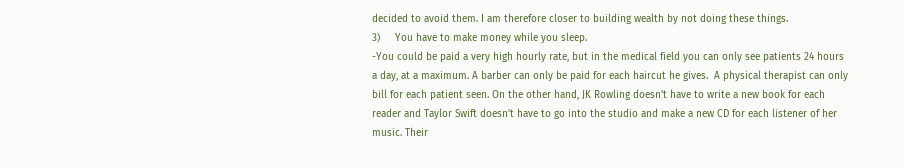decided to avoid them. I am therefore closer to building wealth by not doing these things.
3)     You have to make money while you sleep.
-You could be paid a very high hourly rate, but in the medical field you can only see patients 24 hours a day, at a maximum. A barber can only be paid for each haircut he gives.  A physical therapist can only bill for each patient seen. On the other hand, JK Rowling doesn’t have to write a new book for each reader and Taylor Swift doesn’t have to go into the studio and make a new CD for each listener of her music. Their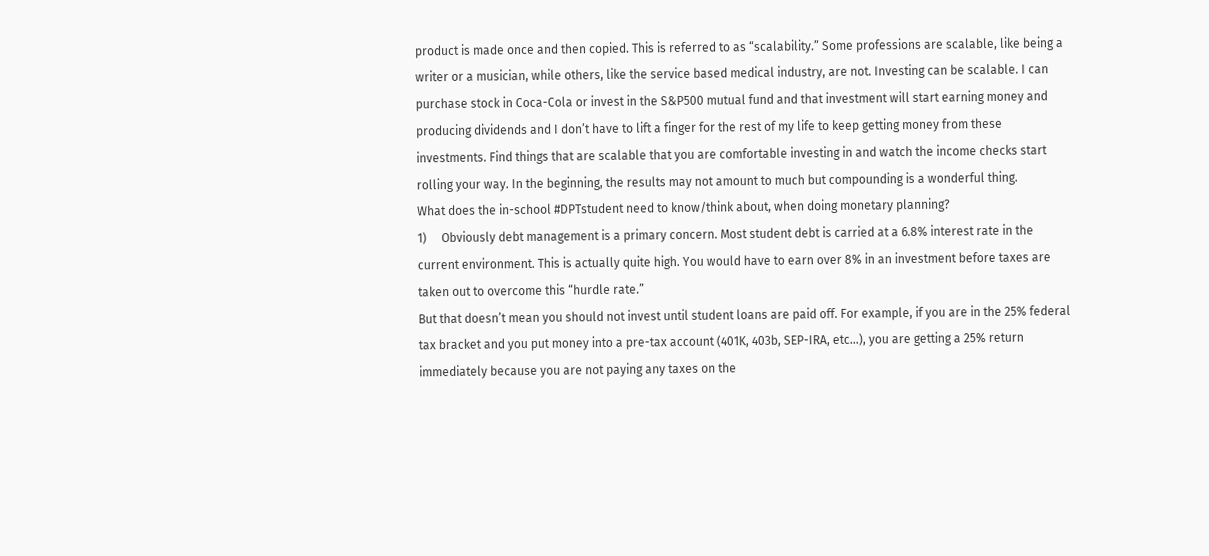product is made once and then copied. This is referred to as “scalability.” Some professions are scalable, like being a writer or a musician, while others, like the service based medical industry, are not. Investing can be scalable. I can purchase stock in Coca-Cola or invest in the S&P500 mutual fund and that investment will start earning money and producing dividends and I don’t have to lift a finger for the rest of my life to keep getting money from these investments. Find things that are scalable that you are comfortable investing in and watch the income checks start rolling your way. In the beginning, the results may not amount to much but compounding is a wonderful thing.
What does the in-school #DPTstudent need to know/think about, when doing monetary planning?
1)     Obviously debt management is a primary concern. Most student debt is carried at a 6.8% interest rate in the current environment. This is actually quite high. You would have to earn over 8% in an investment before taxes are taken out to overcome this “hurdle rate.”
But that doesn’t mean you should not invest until student loans are paid off. For example, if you are in the 25% federal tax bracket and you put money into a pre-tax account (401K, 403b, SEP-IRA, etc…), you are getting a 25% return immediately because you are not paying any taxes on the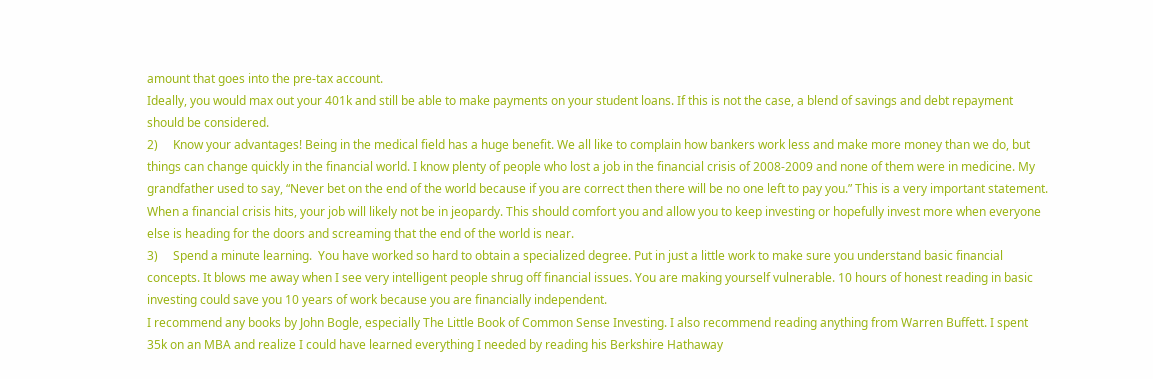amount that goes into the pre-tax account.
Ideally, you would max out your 401k and still be able to make payments on your student loans. If this is not the case, a blend of savings and debt repayment should be considered.
2)     Know your advantages! Being in the medical field has a huge benefit. We all like to complain how bankers work less and make more money than we do, but things can change quickly in the financial world. I know plenty of people who lost a job in the financial crisis of 2008-2009 and none of them were in medicine. My grandfather used to say, “Never bet on the end of the world because if you are correct then there will be no one left to pay you.” This is a very important statement. When a financial crisis hits, your job will likely not be in jeopardy. This should comfort you and allow you to keep investing or hopefully invest more when everyone else is heading for the doors and screaming that the end of the world is near.
3)     Spend a minute learning.  You have worked so hard to obtain a specialized degree. Put in just a little work to make sure you understand basic financial concepts. It blows me away when I see very intelligent people shrug off financial issues. You are making yourself vulnerable. 10 hours of honest reading in basic investing could save you 10 years of work because you are financially independent.
I recommend any books by John Bogle, especially The Little Book of Common Sense Investing. I also recommend reading anything from Warren Buffett. I spent 35k on an MBA and realize I could have learned everything I needed by reading his Berkshire Hathaway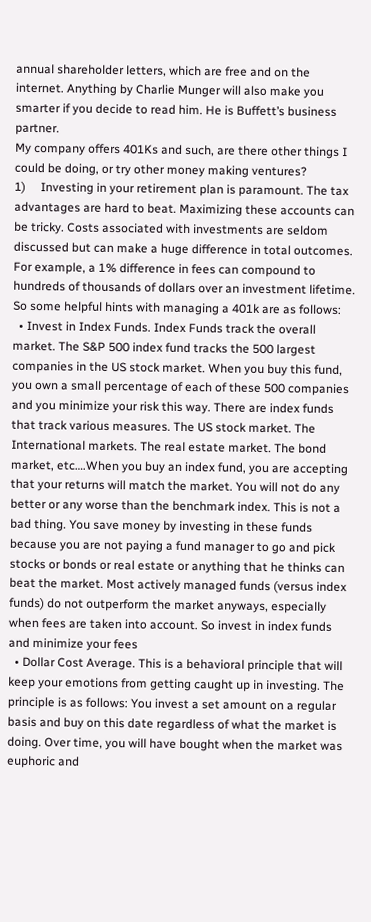annual shareholder letters, which are free and on the internet. Anything by Charlie Munger will also make you smarter if you decide to read him. He is Buffett’s business partner.
My company offers 401Ks and such, are there other things I could be doing, or try other money making ventures?
1)     Investing in your retirement plan is paramount. The tax advantages are hard to beat. Maximizing these accounts can be tricky. Costs associated with investments are seldom discussed but can make a huge difference in total outcomes. For example, a 1% difference in fees can compound to hundreds of thousands of dollars over an investment lifetime. So some helpful hints with managing a 401k are as follows:
  • Invest in Index Funds. Index Funds track the overall market. The S&P 500 index fund tracks the 500 largest companies in the US stock market. When you buy this fund, you own a small percentage of each of these 500 companies and you minimize your risk this way. There are index funds that track various measures. The US stock market. The International markets. The real estate market. The bond market, etc….When you buy an index fund, you are accepting that your returns will match the market. You will not do any better or any worse than the benchmark index. This is not a bad thing. You save money by investing in these funds because you are not paying a fund manager to go and pick stocks or bonds or real estate or anything that he thinks can beat the market. Most actively managed funds (versus index funds) do not outperform the market anyways, especially when fees are taken into account. So invest in index funds and minimize your fees
  • Dollar Cost Average. This is a behavioral principle that will keep your emotions from getting caught up in investing. The principle is as follows: You invest a set amount on a regular basis and buy on this date regardless of what the market is doing. Over time, you will have bought when the market was euphoric and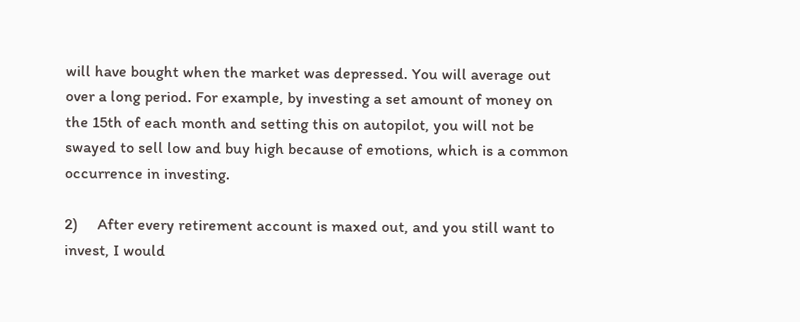will have bought when the market was depressed. You will average out over a long period. For example, by investing a set amount of money on the 15th of each month and setting this on autopilot, you will not be swayed to sell low and buy high because of emotions, which is a common occurrence in investing.

2)     After every retirement account is maxed out, and you still want to invest, I would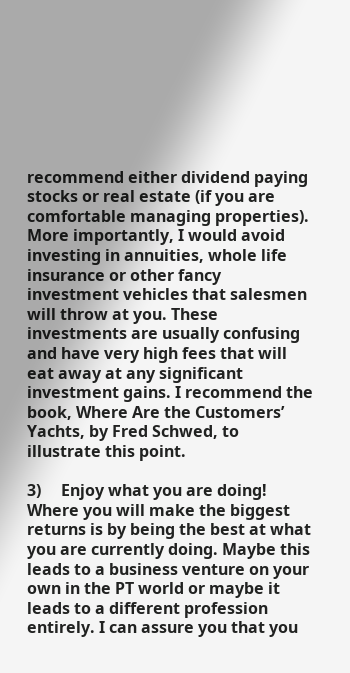recommend either dividend paying stocks or real estate (if you are comfortable managing properties). More importantly, I would avoid investing in annuities, whole life insurance or other fancy investment vehicles that salesmen will throw at you. These investments are usually confusing and have very high fees that will eat away at any significant investment gains. I recommend the book, Where Are the Customers’ Yachts, by Fred Schwed, to illustrate this point.

3)     Enjoy what you are doing! Where you will make the biggest returns is by being the best at what you are currently doing. Maybe this leads to a business venture on your own in the PT world or maybe it leads to a different profession entirely. I can assure you that you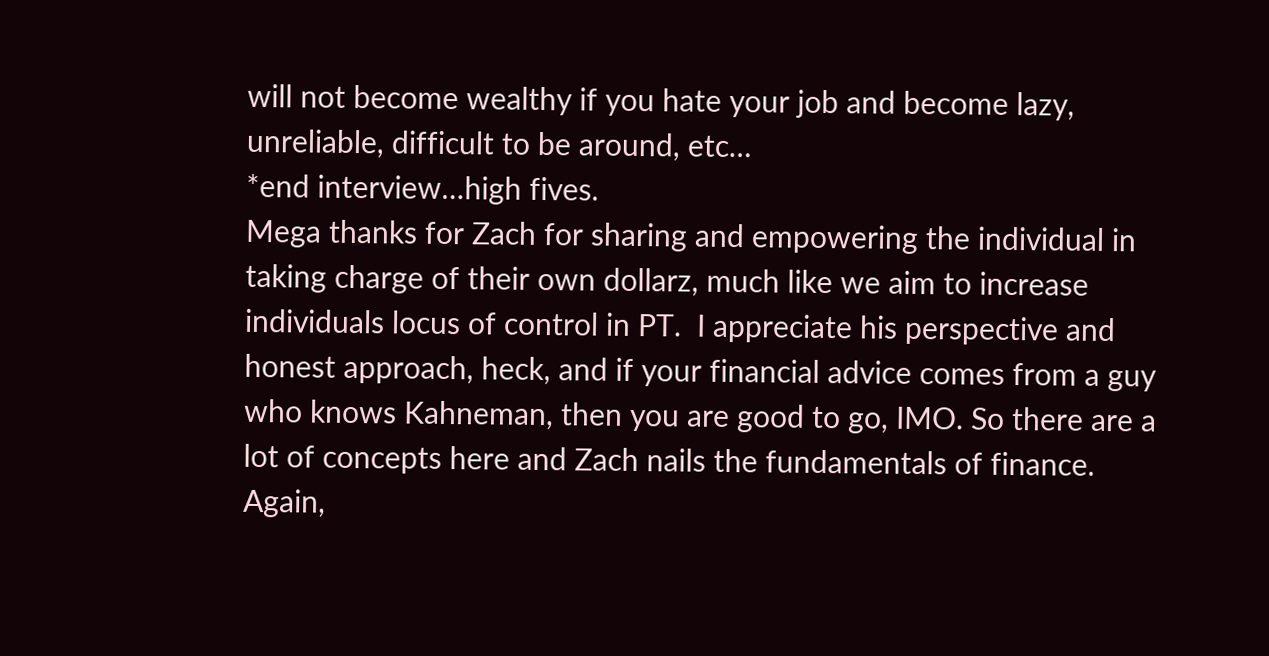will not become wealthy if you hate your job and become lazy, unreliable, difficult to be around, etc…
*end interview…high fives.
Mega thanks for Zach for sharing and empowering the individual in taking charge of their own dollarz, much like we aim to increase individuals locus of control in PT.  I appreciate his perspective and honest approach, heck, and if your financial advice comes from a guy who knows Kahneman, then you are good to go, IMO. So there are a lot of concepts here and Zach nails the fundamentals of finance. Again,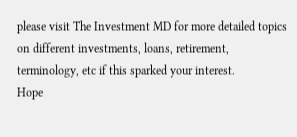please visit The Investment MD for more detailed topics on different investments, loans, retirement, terminology, etc if this sparked your interest.
Hope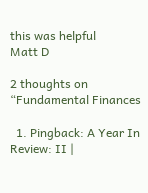this was helpful
Matt D

2 thoughts on “Fundamental Finances

  1. Pingback: A Year In Review: II |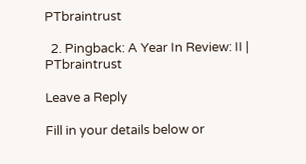PTbraintrust

  2. Pingback: A Year In Review: II | PTbraintrust

Leave a Reply

Fill in your details below or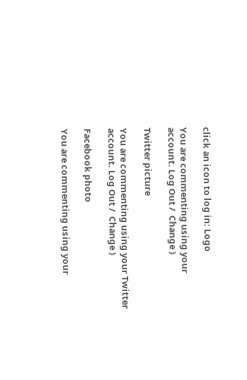click an icon to log in: Logo

You are commenting using your account. Log Out /  Change )

Twitter picture

You are commenting using your Twitter account. Log Out /  Change )

Facebook photo

You are commenting using your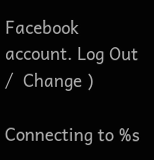Facebook account. Log Out /  Change )

Connecting to %s